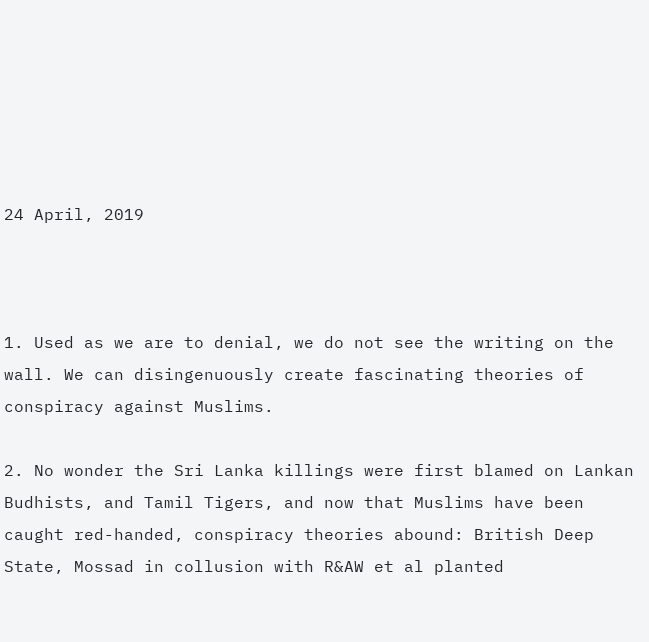24 April, 2019



1. Used as we are to denial, we do not see the writing on the wall. We can disingenuously create fascinating theories of conspiracy against Muslims.

2. No wonder the Sri Lanka killings were first blamed on Lankan Budhists, and Tamil Tigers, and now that Muslims have been caught red-handed, conspiracy theories abound: British Deep State, Mossad in collusion with R&AW et al planted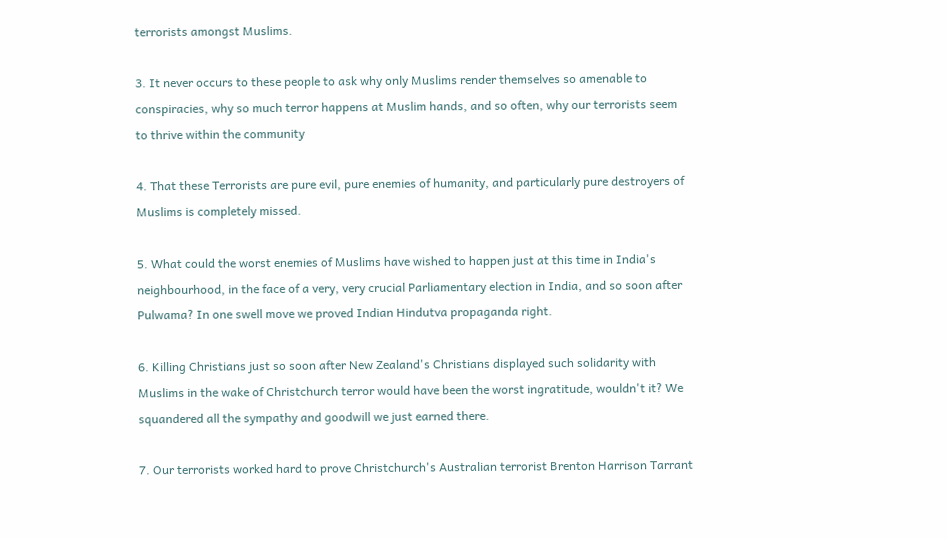terrorists amongst Muslims.

3. It never occurs to these people to ask why only Muslims render themselves so amenable to conspiracies, why so much terror happens at Muslim hands, and so often, why our terrorists seem to thrive within the community

4. That these Terrorists are pure evil, pure enemies of humanity, and particularly pure destroyers of Muslims is completely missed.

5. What could the worst enemies of Muslims have wished to happen just at this time in India's neighbourhood, in the face of a very, very crucial Parliamentary election in India, and so soon after Pulwama? In one swell move we proved Indian Hindutva propaganda right.

6. Killing Christians just so soon after New Zealand's Christians displayed such solidarity with Muslims in the wake of Christchurch terror would have been the worst ingratitude, wouldn't it? We squandered all the sympathy and goodwill we just earned there.

7. Our terrorists worked hard to prove Christchurch's Australian terrorist Brenton Harrison Tarrant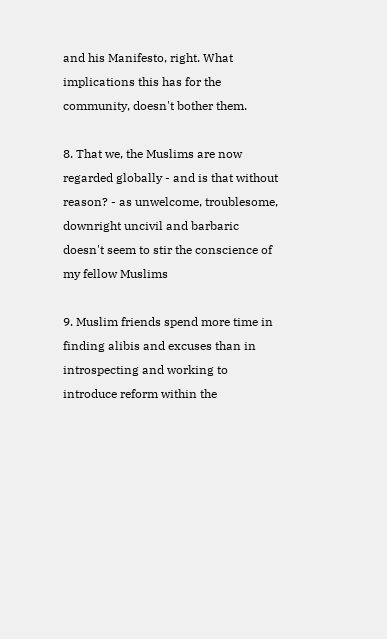and his Manifesto, right. What implications this has for the community, doesn't bother them.

8. That we, the Muslims are now regarded globally - and is that without reason? - as unwelcome, troublesome, downright uncivil and barbaric doesn't seem to stir the conscience of my fellow Muslims

9. Muslim friends spend more time in finding alibis and excuses than in introspecting and working to introduce reform within the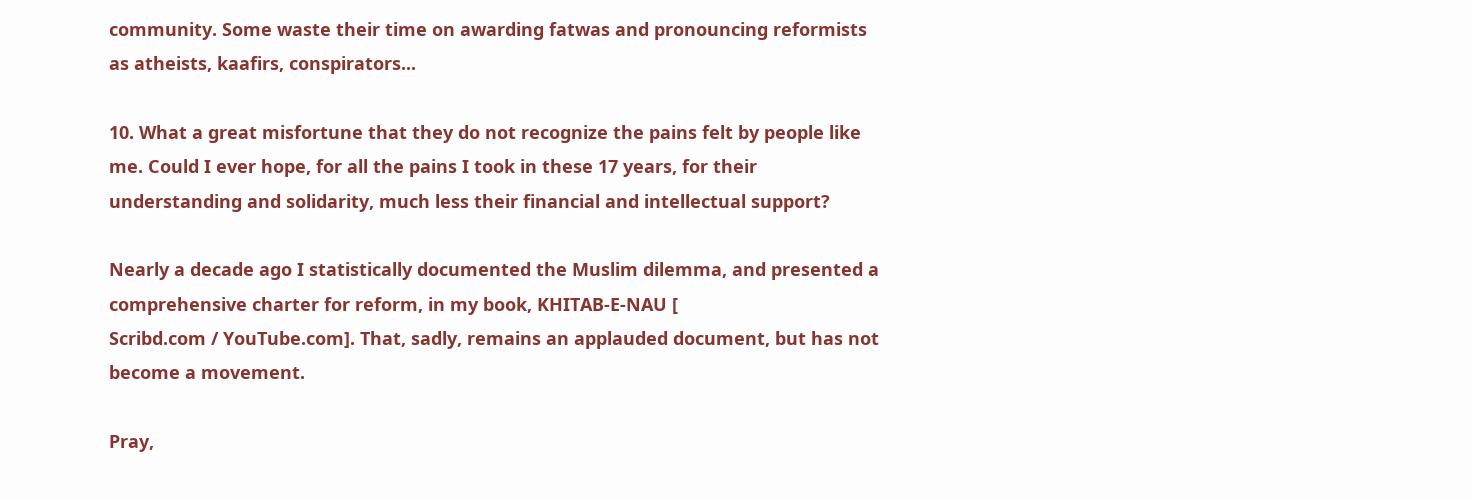community. Some waste their time on awarding fatwas and pronouncing reformists as atheists, kaafirs, conspirators...

10. What a great misfortune that they do not recognize the pains felt by people like me. Could I ever hope, for all the pains I took in these 17 years, for their understanding and solidarity, much less their financial and intellectual support?

Nearly a decade ago I statistically documented the Muslim dilemma, and presented a comprehensive charter for reform, in my book, KHITAB-E-NAU [
Scribd.com / YouTube.com]. That, sadly, remains an applauded document, but has not become a movement.

Pray,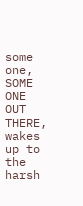some one, SOME ONE OUT THERE, wakes up to the harsh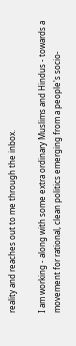reality and reaches out to me through the inbox.

I am working - along with some extra ordinary Muslims and Hindus - towards a movement for rational, clean politics emerging from a people's socio-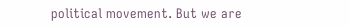political movement. But we are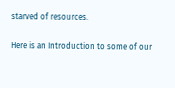starved of resources.

Here is an Introduction to some of our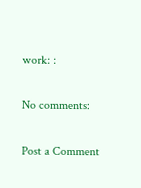work: :

No comments:

Post a Comment